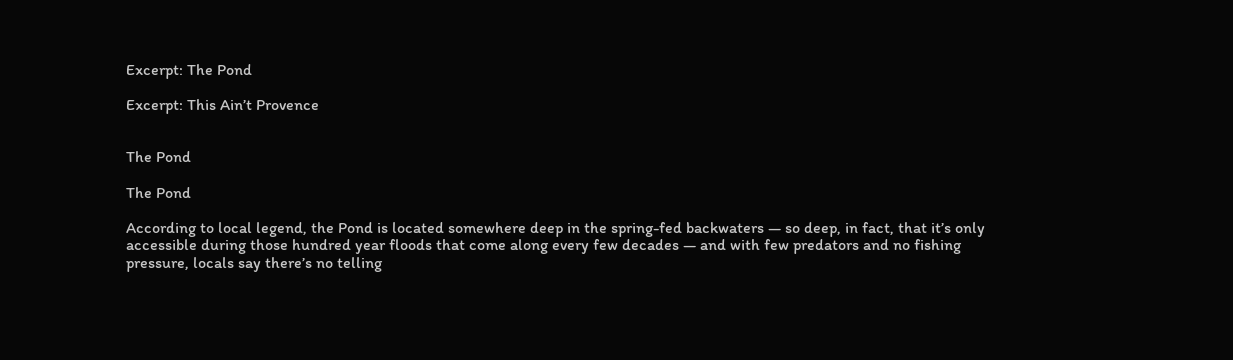Excerpt: The Pond

Excerpt: This Ain’t Provence


The Pond

The Pond

According to local legend, the Pond is located somewhere deep in the spring-fed backwaters — so deep, in fact, that it’s only accessible during those hundred year floods that come along every few decades — and with few predators and no fishing pressure, locals say there’s no telling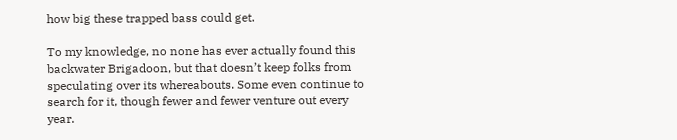how big these trapped bass could get.

To my knowledge, no none has ever actually found this backwater Brigadoon, but that doesn’t keep folks from speculating over its whereabouts. Some even continue to search for it, though fewer and fewer venture out every year.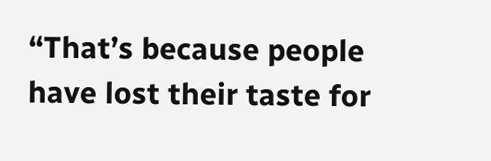“That’s because people have lost their taste for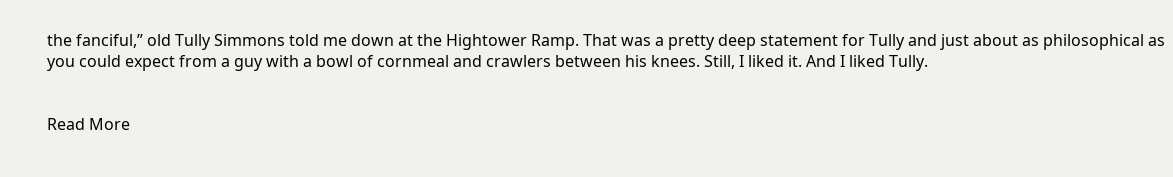the fanciful,” old Tully Simmons told me down at the Hightower Ramp. That was a pretty deep statement for Tully and just about as philosophical as you could expect from a guy with a bowl of cornmeal and crawlers between his knees. Still, I liked it. And I liked Tully.


Read More